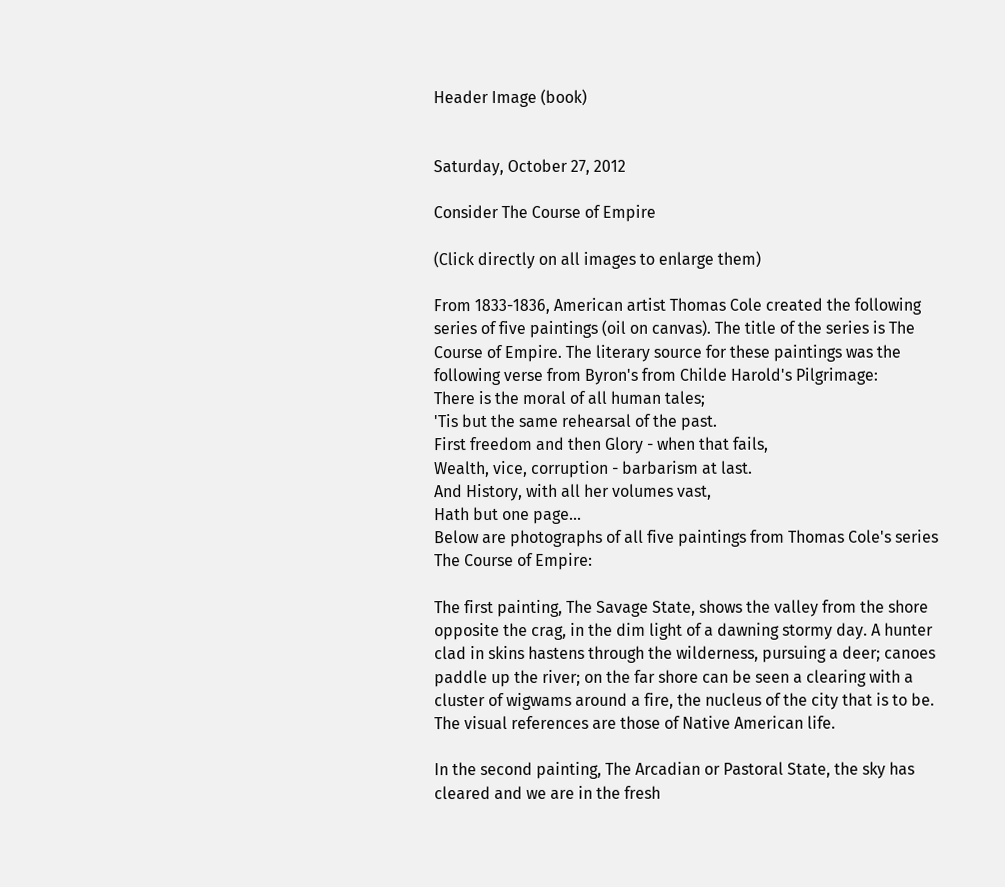Header Image (book)


Saturday, October 27, 2012

Consider The Course of Empire

(Click directly on all images to enlarge them)

From 1833-1836, American artist Thomas Cole created the following series of five paintings (oil on canvas). The title of the series is The Course of Empire. The literary source for these paintings was the following verse from Byron's from Childe Harold's Pilgrimage:
There is the moral of all human tales;
'Tis but the same rehearsal of the past.
First freedom and then Glory - when that fails,
Wealth, vice, corruption - barbarism at last.
And History, with all her volumes vast,
Hath but one page...
Below are photographs of all five paintings from Thomas Cole's series The Course of Empire:

The first painting, The Savage State, shows the valley from the shore opposite the crag, in the dim light of a dawning stormy day. A hunter clad in skins hastens through the wilderness, pursuing a deer; canoes paddle up the river; on the far shore can be seen a clearing with a cluster of wigwams around a fire, the nucleus of the city that is to be. The visual references are those of Native American life.

In the second painting, The Arcadian or Pastoral State, the sky has cleared and we are in the fresh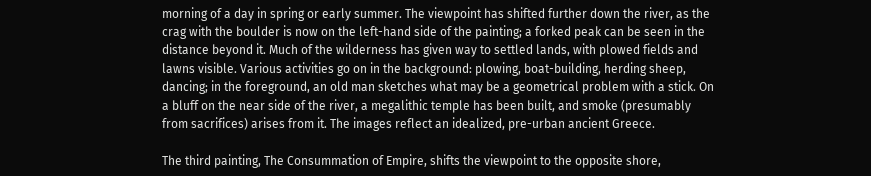morning of a day in spring or early summer. The viewpoint has shifted further down the river, as the crag with the boulder is now on the left-hand side of the painting; a forked peak can be seen in the distance beyond it. Much of the wilderness has given way to settled lands, with plowed fields and lawns visible. Various activities go on in the background: plowing, boat-building, herding sheep, dancing; in the foreground, an old man sketches what may be a geometrical problem with a stick. On a bluff on the near side of the river, a megalithic temple has been built, and smoke (presumably from sacrifices) arises from it. The images reflect an idealized, pre-urban ancient Greece.

The third painting, The Consummation of Empire, shifts the viewpoint to the opposite shore,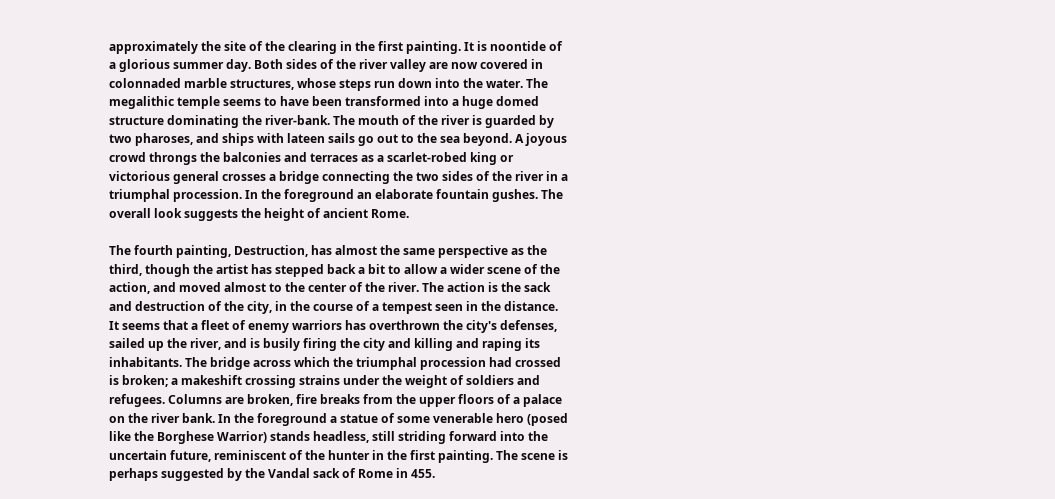approximately the site of the clearing in the first painting. It is noontide of a glorious summer day. Both sides of the river valley are now covered in colonnaded marble structures, whose steps run down into the water. The megalithic temple seems to have been transformed into a huge domed structure dominating the river-bank. The mouth of the river is guarded by two pharoses, and ships with lateen sails go out to the sea beyond. A joyous crowd throngs the balconies and terraces as a scarlet-robed king or victorious general crosses a bridge connecting the two sides of the river in a triumphal procession. In the foreground an elaborate fountain gushes. The overall look suggests the height of ancient Rome.

The fourth painting, Destruction, has almost the same perspective as the third, though the artist has stepped back a bit to allow a wider scene of the action, and moved almost to the center of the river. The action is the sack and destruction of the city, in the course of a tempest seen in the distance. It seems that a fleet of enemy warriors has overthrown the city's defenses, sailed up the river, and is busily firing the city and killing and raping its inhabitants. The bridge across which the triumphal procession had crossed is broken; a makeshift crossing strains under the weight of soldiers and refugees. Columns are broken, fire breaks from the upper floors of a palace on the river bank. In the foreground a statue of some venerable hero (posed like the Borghese Warrior) stands headless, still striding forward into the uncertain future, reminiscent of the hunter in the first painting. The scene is perhaps suggested by the Vandal sack of Rome in 455.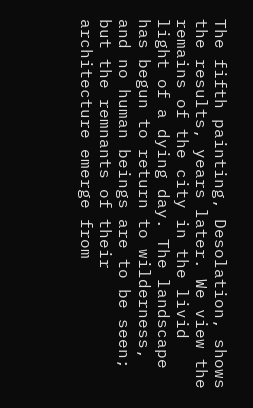The fifth painting, Desolation, shows the results, years later. We view the remains of the city in the livid light of a dying day. The landscape has begun to return to wilderness, and no human beings are to be seen; but the remnants of their architecture emerge from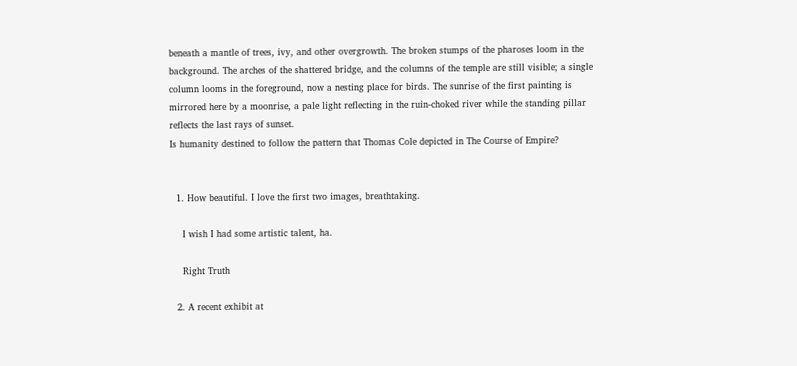beneath a mantle of trees, ivy, and other overgrowth. The broken stumps of the pharoses loom in the background. The arches of the shattered bridge, and the columns of the temple are still visible; a single column looms in the foreground, now a nesting place for birds. The sunrise of the first painting is mirrored here by a moonrise, a pale light reflecting in the ruin-choked river while the standing pillar reflects the last rays of sunset.
Is humanity destined to follow the pattern that Thomas Cole depicted in The Course of Empire?


  1. How beautiful. I love the first two images, breathtaking.

    I wish I had some artistic talent, ha.

    Right Truth

  2. A recent exhibit at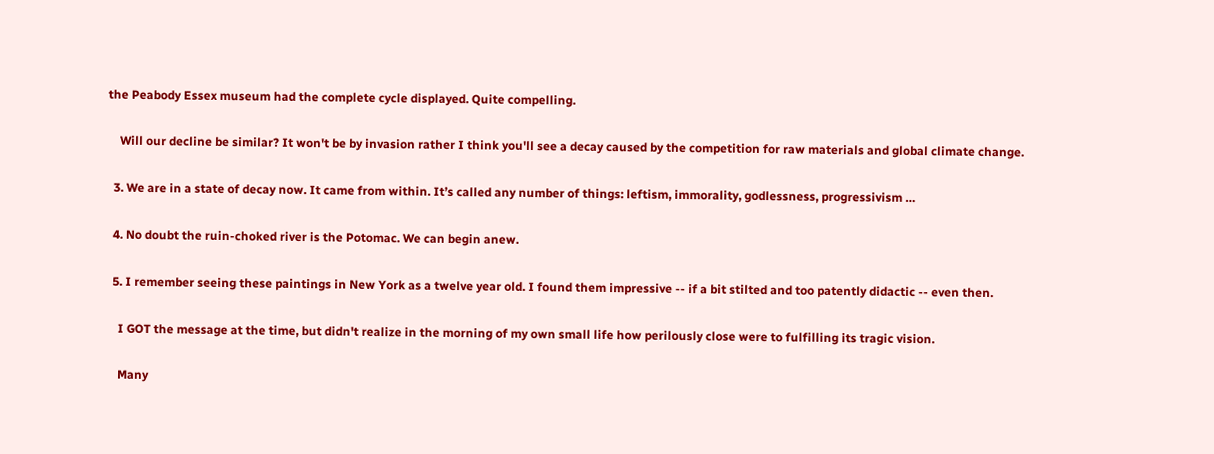the Peabody Essex museum had the complete cycle displayed. Quite compelling.

    Will our decline be similar? It won't be by invasion rather I think you'll see a decay caused by the competition for raw materials and global climate change.

  3. We are in a state of decay now. It came from within. It’s called any number of things: leftism, immorality, godlessness, progressivism …

  4. No doubt the ruin-choked river is the Potomac. We can begin anew.

  5. I remember seeing these paintings in New York as a twelve year old. I found them impressive -- if a bit stilted and too patently didactic -- even then.

    I GOT the message at the time, but didn't realize in the morning of my own small life how perilously close were to fulfilling its tragic vision.

    Many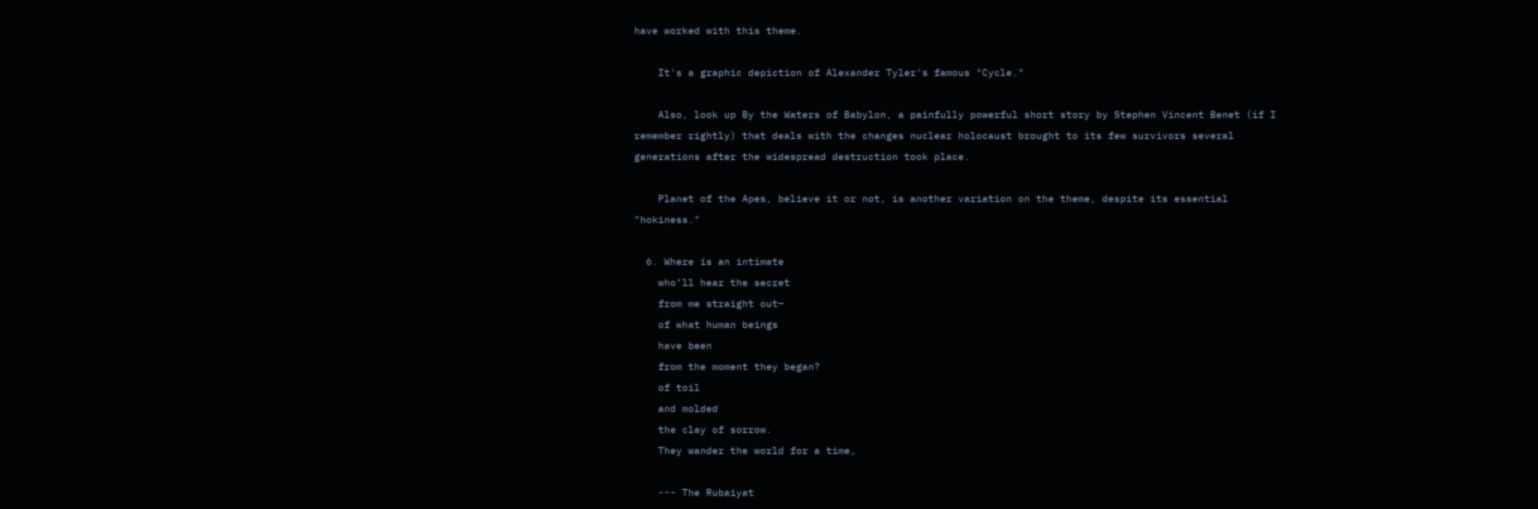have worked with this theme.

    It's a graphic depiction of Alexander Tyler's famous "Cycle."

    Also, look up By the Waters of Babylon, a painfully powerful short story by Stephen Vincent Benet (if I remember rightly) that deals with the changes nuclear holocaust brought to its few survivors several generations after the widespread destruction took place.

    Planet of the Apes, believe it or not, is another variation on the theme, despite its essential "hokiness."

  6. Where is an intimate
    who’ll hear the secret
    from me straight out–
    of what human beings
    have been
    from the moment they began?
    of toil
    and molded
    the clay of sorrow.
    They wander the world for a time,

    --- The Rubaiyat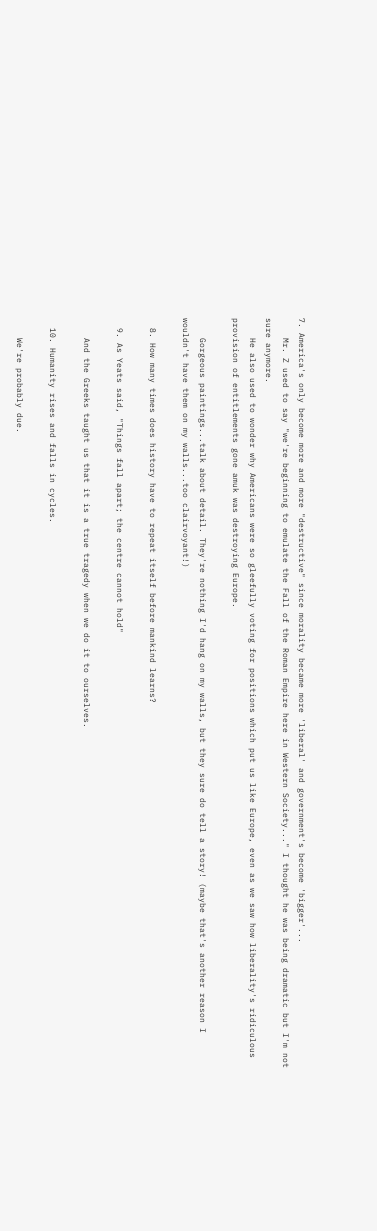7. America's only become more and more "destructive" since morality became more 'liberal' and government's become 'bigger'...
    Mr. Z used to say "we're beginning to emulate the Fall of the Roman Empire here in Western Society..." I thought he was being dramatic but I'm not sure anymore.
    He also used to wonder why Americans were so gleefully voting for positions which put us like Europe, even as we saw how liberality's ridiculous provision of entitlements gone amuk was destroying Europe.

    Gorgeous paintings...talk about detail. They're nothing I'd hang on my walls, but they sure do tell a story! (maybe that's another reason I wouldn't have them on my walls...too clairvoyant!)

  8. How many times does history have to repeat itself before mankind learns?

  9. As Yeats said, "Things fall apart; the centre cannot hold"

    And the Greeks taught us that it is a true tragedy when we do it to ourselves.

  10. Humanity rises and falls in cycles.

    We're probably due.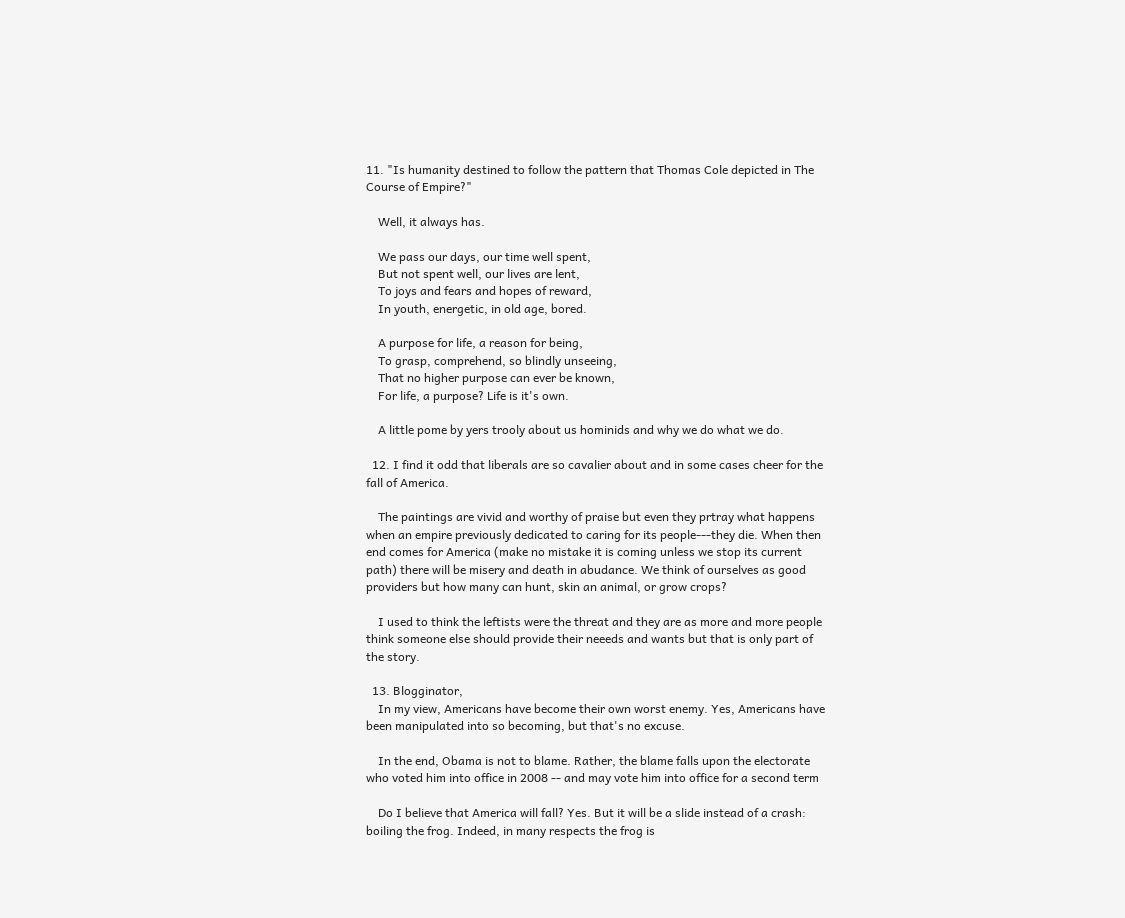11. "Is humanity destined to follow the pattern that Thomas Cole depicted in The Course of Empire?"

    Well, it always has.

    We pass our days, our time well spent,
    But not spent well, our lives are lent,
    To joys and fears and hopes of reward,
    In youth, energetic, in old age, bored.

    A purpose for life, a reason for being,
    To grasp, comprehend, so blindly unseeing,
    That no higher purpose can ever be known,
    For life, a purpose? Life is it's own.

    A little pome by yers trooly about us hominids and why we do what we do.

  12. I find it odd that liberals are so cavalier about and in some cases cheer for the fall of America.

    The paintings are vivid and worthy of praise but even they prtray what happens when an empire previously dedicated to caring for its people---they die. When then end comes for America (make no mistake it is coming unless we stop its current path) there will be misery and death in abudance. We think of ourselves as good providers but how many can hunt, skin an animal, or grow crops?

    I used to think the leftists were the threat and they are as more and more people think someone else should provide their neeeds and wants but that is only part of the story.

  13. Blogginator,
    In my view, Americans have become their own worst enemy. Yes, Americans have been manipulated into so becoming, but that's no excuse.

    In the end, Obama is not to blame. Rather, the blame falls upon the electorate who voted him into office in 2008 -- and may vote him into office for a second term

    Do I believe that America will fall? Yes. But it will be a slide instead of a crash: boiling the frog. Indeed, in many respects the frog is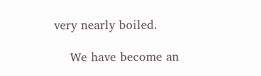very nearly boiled.

    We have become an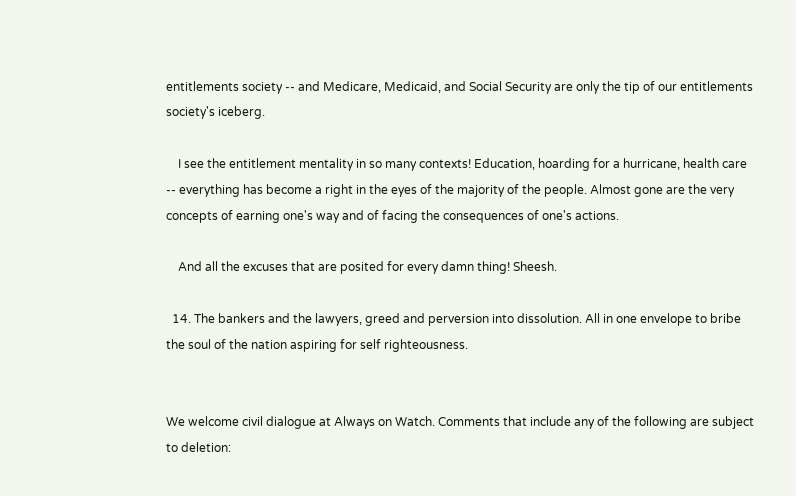entitlements society -- and Medicare, Medicaid, and Social Security are only the tip of our entitlements society's iceberg.

    I see the entitlement mentality in so many contexts! Education, hoarding for a hurricane, health care -- everything has become a right in the eyes of the majority of the people. Almost gone are the very concepts of earning one's way and of facing the consequences of one's actions.

    And all the excuses that are posited for every damn thing! Sheesh.

  14. The bankers and the lawyers, greed and perversion into dissolution. All in one envelope to bribe the soul of the nation aspiring for self righteousness.


We welcome civil dialogue at Always on Watch. Comments that include any of the following are subject to deletion: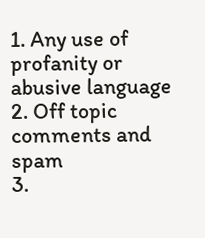1. Any use of profanity or abusive language
2. Off topic comments and spam
3.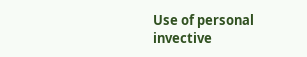Use of personal invective